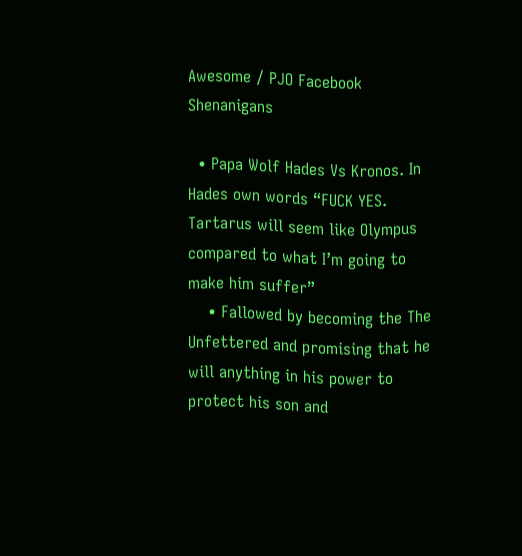Awesome / PJO Facebook Shenanigans

  • Papa Wolf Hades Vs Kronos. In Hades own words “FUCK YES. Tartarus will seem like Olympus compared to what I’m going to make him suffer”
    • Fallowed by becoming the The Unfettered and promising that he will anything in his power to protect his son and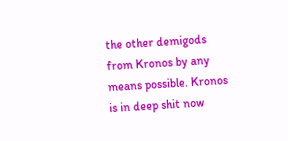the other demigods from Kronos by any means possible. Kronos is in deep shit now